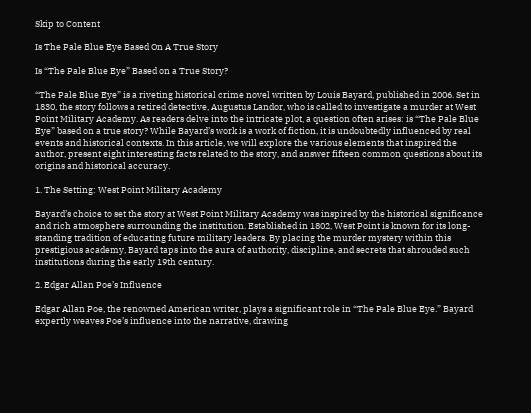Skip to Content

Is The Pale Blue Eye Based On A True Story

Is “The Pale Blue Eye” Based on a True Story?

“The Pale Blue Eye” is a riveting historical crime novel written by Louis Bayard, published in 2006. Set in 1830, the story follows a retired detective, Augustus Landor, who is called to investigate a murder at West Point Military Academy. As readers delve into the intricate plot, a question often arises: is “The Pale Blue Eye” based on a true story? While Bayard’s work is a work of fiction, it is undoubtedly influenced by real events and historical contexts. In this article, we will explore the various elements that inspired the author, present eight interesting facts related to the story, and answer fifteen common questions about its origins and historical accuracy.

1. The Setting: West Point Military Academy

Bayard’s choice to set the story at West Point Military Academy was inspired by the historical significance and rich atmosphere surrounding the institution. Established in 1802, West Point is known for its long-standing tradition of educating future military leaders. By placing the murder mystery within this prestigious academy, Bayard taps into the aura of authority, discipline, and secrets that shrouded such institutions during the early 19th century.

2. Edgar Allan Poe’s Influence

Edgar Allan Poe, the renowned American writer, plays a significant role in “The Pale Blue Eye.” Bayard expertly weaves Poe’s influence into the narrative, drawing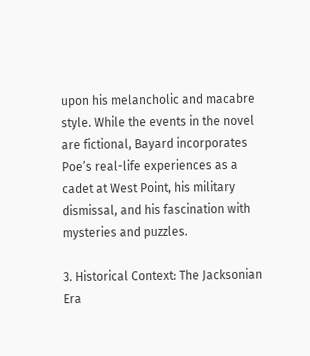upon his melancholic and macabre style. While the events in the novel are fictional, Bayard incorporates Poe’s real-life experiences as a cadet at West Point, his military dismissal, and his fascination with mysteries and puzzles.

3. Historical Context: The Jacksonian Era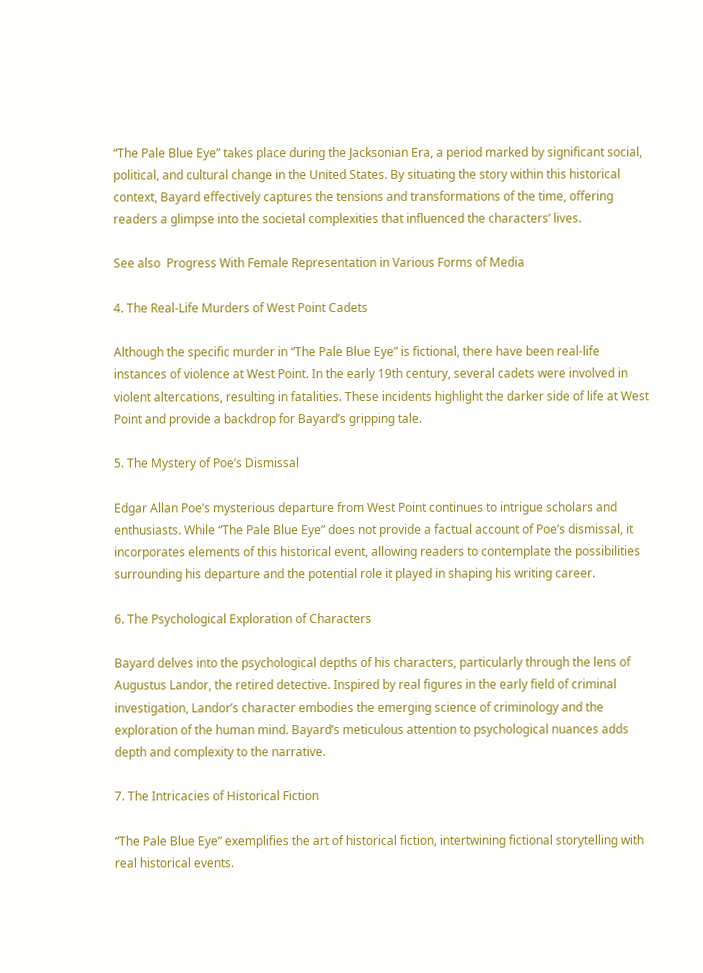“The Pale Blue Eye” takes place during the Jacksonian Era, a period marked by significant social, political, and cultural change in the United States. By situating the story within this historical context, Bayard effectively captures the tensions and transformations of the time, offering readers a glimpse into the societal complexities that influenced the characters’ lives.

See also  Progress With Female Representation in Various Forms of Media

4. The Real-Life Murders of West Point Cadets

Although the specific murder in “The Pale Blue Eye” is fictional, there have been real-life instances of violence at West Point. In the early 19th century, several cadets were involved in violent altercations, resulting in fatalities. These incidents highlight the darker side of life at West Point and provide a backdrop for Bayard’s gripping tale.

5. The Mystery of Poe’s Dismissal

Edgar Allan Poe’s mysterious departure from West Point continues to intrigue scholars and enthusiasts. While “The Pale Blue Eye” does not provide a factual account of Poe’s dismissal, it incorporates elements of this historical event, allowing readers to contemplate the possibilities surrounding his departure and the potential role it played in shaping his writing career.

6. The Psychological Exploration of Characters

Bayard delves into the psychological depths of his characters, particularly through the lens of Augustus Landor, the retired detective. Inspired by real figures in the early field of criminal investigation, Landor’s character embodies the emerging science of criminology and the exploration of the human mind. Bayard’s meticulous attention to psychological nuances adds depth and complexity to the narrative.

7. The Intricacies of Historical Fiction

“The Pale Blue Eye” exemplifies the art of historical fiction, intertwining fictional storytelling with real historical events.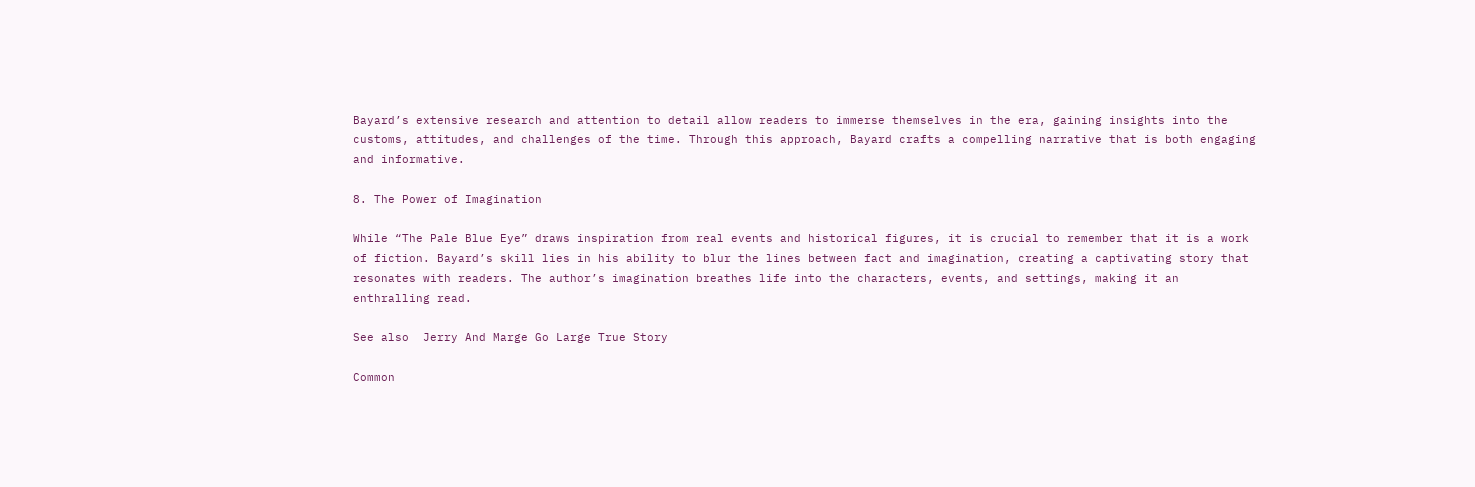Bayard’s extensive research and attention to detail allow readers to immerse themselves in the era, gaining insights into the customs, attitudes, and challenges of the time. Through this approach, Bayard crafts a compelling narrative that is both engaging and informative.

8. The Power of Imagination

While “The Pale Blue Eye” draws inspiration from real events and historical figures, it is crucial to remember that it is a work of fiction. Bayard’s skill lies in his ability to blur the lines between fact and imagination, creating a captivating story that resonates with readers. The author’s imagination breathes life into the characters, events, and settings, making it an enthralling read.

See also  Jerry And Marge Go Large True Story

Common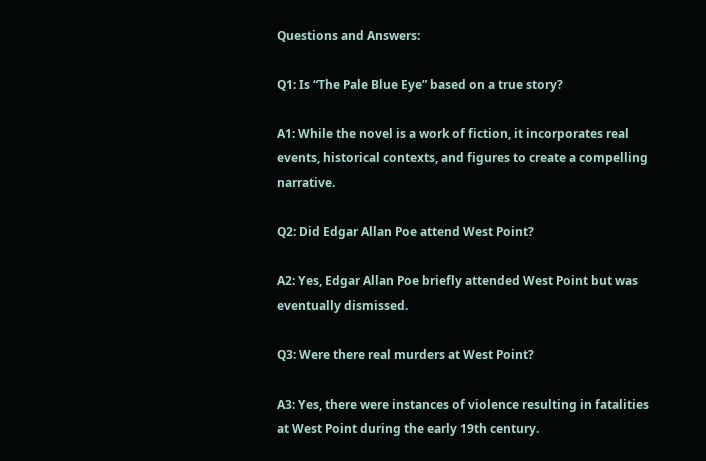Questions and Answers:

Q1: Is “The Pale Blue Eye” based on a true story?

A1: While the novel is a work of fiction, it incorporates real events, historical contexts, and figures to create a compelling narrative.

Q2: Did Edgar Allan Poe attend West Point?

A2: Yes, Edgar Allan Poe briefly attended West Point but was eventually dismissed.

Q3: Were there real murders at West Point?

A3: Yes, there were instances of violence resulting in fatalities at West Point during the early 19th century.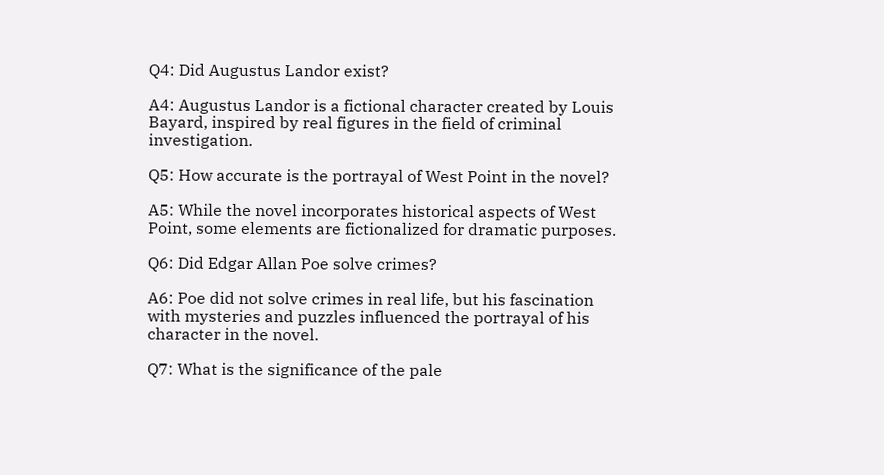Q4: Did Augustus Landor exist?

A4: Augustus Landor is a fictional character created by Louis Bayard, inspired by real figures in the field of criminal investigation.

Q5: How accurate is the portrayal of West Point in the novel?

A5: While the novel incorporates historical aspects of West Point, some elements are fictionalized for dramatic purposes.

Q6: Did Edgar Allan Poe solve crimes?

A6: Poe did not solve crimes in real life, but his fascination with mysteries and puzzles influenced the portrayal of his character in the novel.

Q7: What is the significance of the pale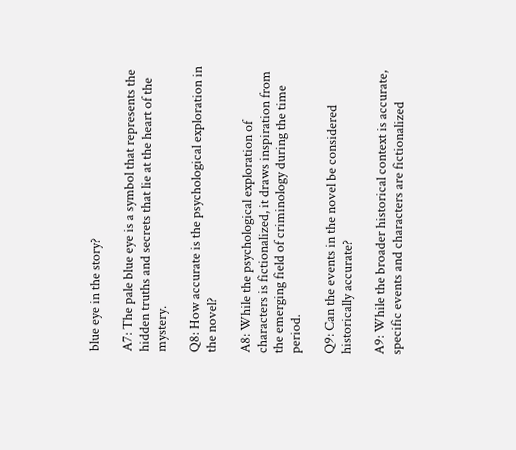blue eye in the story?

A7: The pale blue eye is a symbol that represents the hidden truths and secrets that lie at the heart of the mystery.

Q8: How accurate is the psychological exploration in the novel?

A8: While the psychological exploration of characters is fictionalized, it draws inspiration from the emerging field of criminology during the time period.

Q9: Can the events in the novel be considered historically accurate?

A9: While the broader historical context is accurate, specific events and characters are fictionalized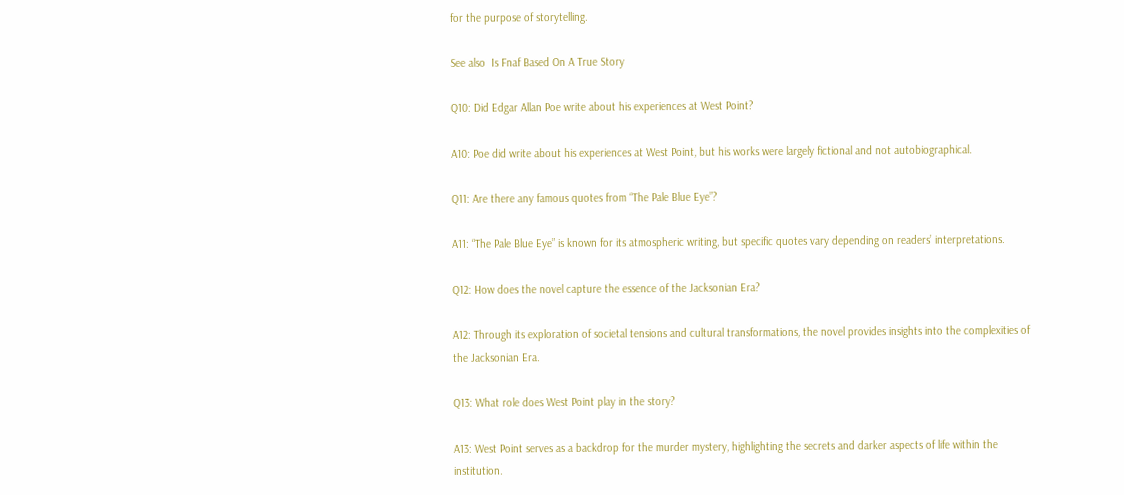for the purpose of storytelling.

See also  Is Fnaf Based On A True Story

Q10: Did Edgar Allan Poe write about his experiences at West Point?

A10: Poe did write about his experiences at West Point, but his works were largely fictional and not autobiographical.

Q11: Are there any famous quotes from “The Pale Blue Eye”?

A11: “The Pale Blue Eye” is known for its atmospheric writing, but specific quotes vary depending on readers’ interpretations.

Q12: How does the novel capture the essence of the Jacksonian Era?

A12: Through its exploration of societal tensions and cultural transformations, the novel provides insights into the complexities of the Jacksonian Era.

Q13: What role does West Point play in the story?

A13: West Point serves as a backdrop for the murder mystery, highlighting the secrets and darker aspects of life within the institution.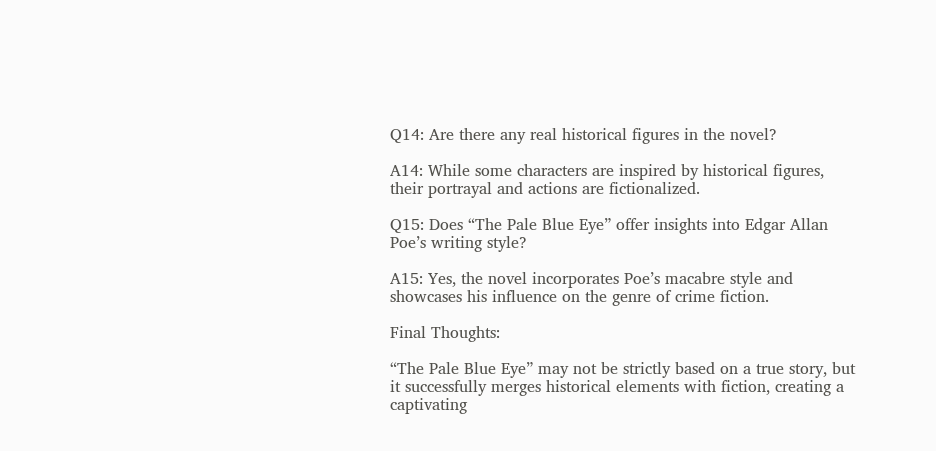Q14: Are there any real historical figures in the novel?

A14: While some characters are inspired by historical figures, their portrayal and actions are fictionalized.

Q15: Does “The Pale Blue Eye” offer insights into Edgar Allan Poe’s writing style?

A15: Yes, the novel incorporates Poe’s macabre style and showcases his influence on the genre of crime fiction.

Final Thoughts:

“The Pale Blue Eye” may not be strictly based on a true story, but it successfully merges historical elements with fiction, creating a captivating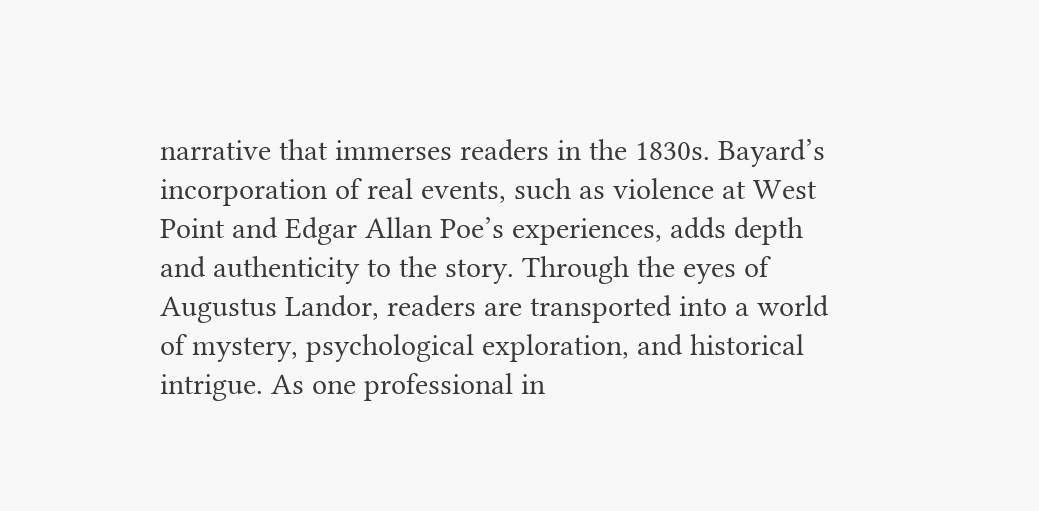narrative that immerses readers in the 1830s. Bayard’s incorporation of real events, such as violence at West Point and Edgar Allan Poe’s experiences, adds depth and authenticity to the story. Through the eyes of Augustus Landor, readers are transported into a world of mystery, psychological exploration, and historical intrigue. As one professional in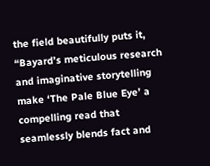the field beautifully puts it, “Bayard’s meticulous research and imaginative storytelling make ‘The Pale Blue Eye’ a compelling read that seamlessly blends fact and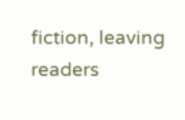fiction, leaving readers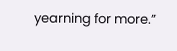yearning for more.”